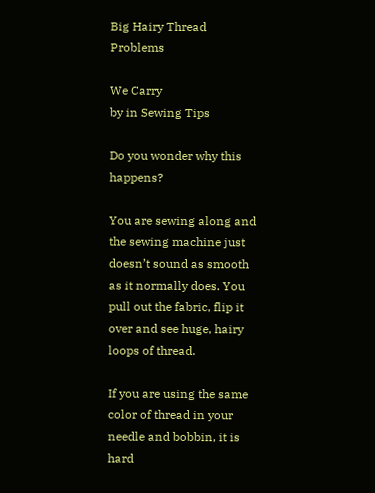Big Hairy Thread Problems

We Carry
by in Sewing Tips

Do you wonder why this happens?

You are sewing along and the sewing machine just doesn’t sound as smooth as it normally does. You pull out the fabric, flip it over and see huge, hairy loops of thread.

If you are using the same color of thread in your needle and bobbin, it is hard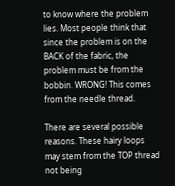to know where the problem lies. Most people think that since the problem is on the BACK of the fabric, the problem must be from the bobbin. WRONG! This comes from the needle thread.

There are several possible reasons. These hairy loops may stem from the TOP thread not being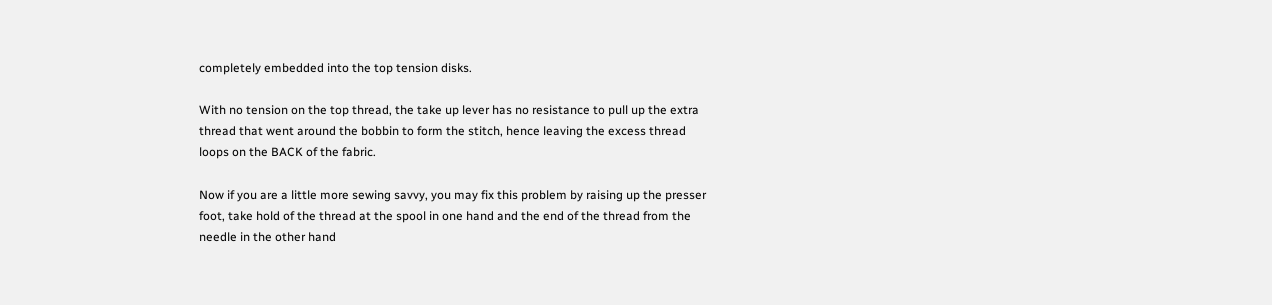completely embedded into the top tension disks.

With no tension on the top thread, the take up lever has no resistance to pull up the extra thread that went around the bobbin to form the stitch, hence leaving the excess thread loops on the BACK of the fabric.

Now if you are a little more sewing savvy, you may fix this problem by raising up the presser foot, take hold of the thread at the spool in one hand and the end of the thread from the needle in the other hand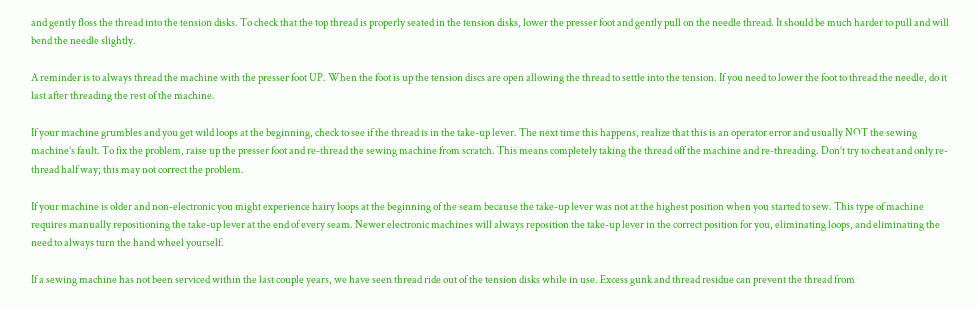and gently floss the thread into the tension disks. To check that the top thread is properly seated in the tension disks, lower the presser foot and gently pull on the needle thread. It should be much harder to pull and will bend the needle slightly.

A reminder is to always thread the machine with the presser foot UP. When the foot is up the tension discs are open allowing the thread to settle into the tension. If you need to lower the foot to thread the needle, do it last after threading the rest of the machine.

If your machine grumbles and you get wild loops at the beginning, check to see if the thread is in the take-up lever. The next time this happens, realize that this is an operator error and usually NOT the sewing machine’s fault. To fix the problem, raise up the presser foot and re-thread the sewing machine from scratch. This means completely taking the thread off the machine and re-threading. Don’t try to cheat and only re-thread half way; this may not correct the problem.

If your machine is older and non-electronic you might experience hairy loops at the beginning of the seam because the take-up lever was not at the highest position when you started to sew. This type of machine requires manually repositioning the take-up lever at the end of every seam. Newer electronic machines will always reposition the take-up lever in the correct position for you, eliminating loops, and eliminating the need to always turn the hand wheel yourself.

If a sewing machine has not been serviced within the last couple years, we have seen thread ride out of the tension disks while in use. Excess gunk and thread residue can prevent the thread from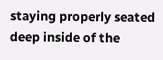staying properly seated deep inside of the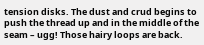tension disks. The dust and crud begins to push the thread up and in the middle of the seam – ugg! Those hairy loops are back.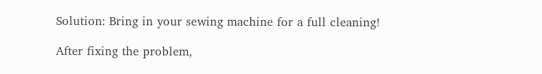Solution: Bring in your sewing machine for a full cleaning!

After fixing the problem,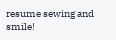resume sewing and smile!